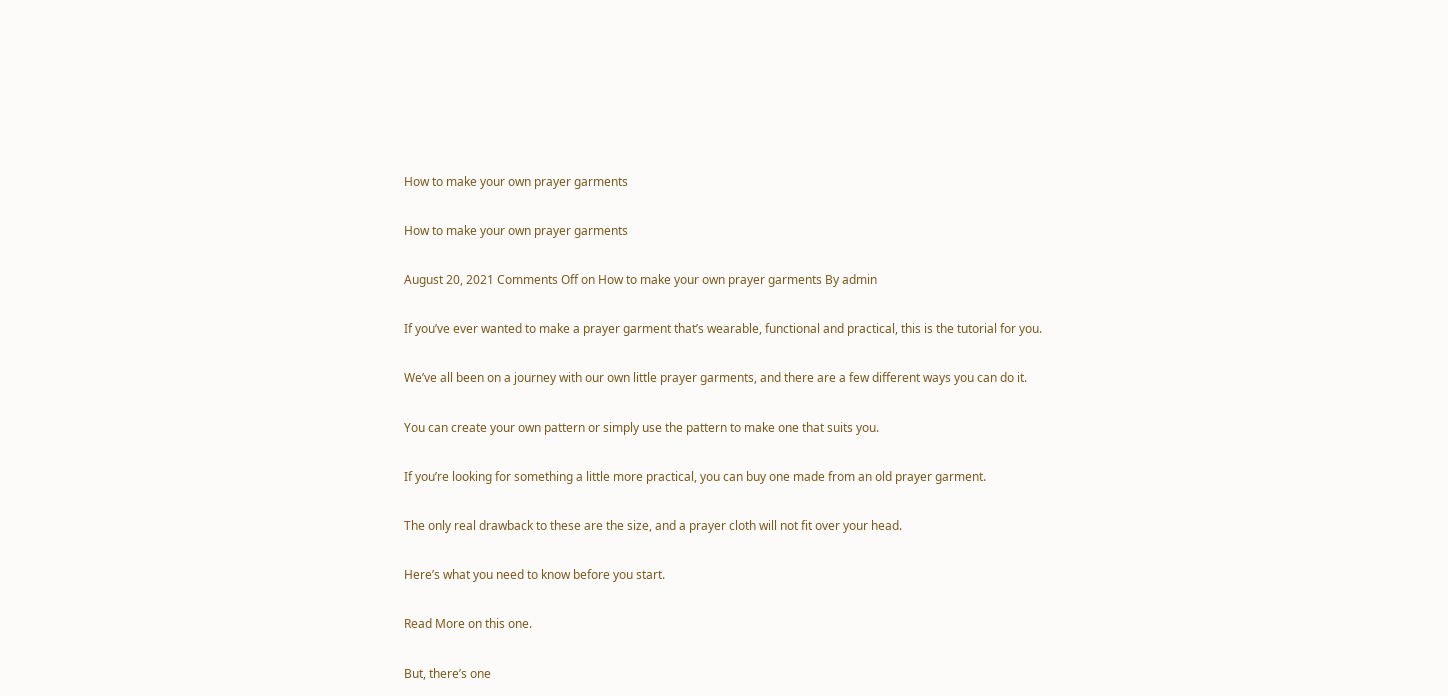How to make your own prayer garments

How to make your own prayer garments

August 20, 2021 Comments Off on How to make your own prayer garments By admin

If you’ve ever wanted to make a prayer garment that’s wearable, functional and practical, this is the tutorial for you.

We’ve all been on a journey with our own little prayer garments, and there are a few different ways you can do it.

You can create your own pattern or simply use the pattern to make one that suits you.

If you’re looking for something a little more practical, you can buy one made from an old prayer garment.

The only real drawback to these are the size, and a prayer cloth will not fit over your head.

Here’s what you need to know before you start.

Read More on this one.

But, there’s one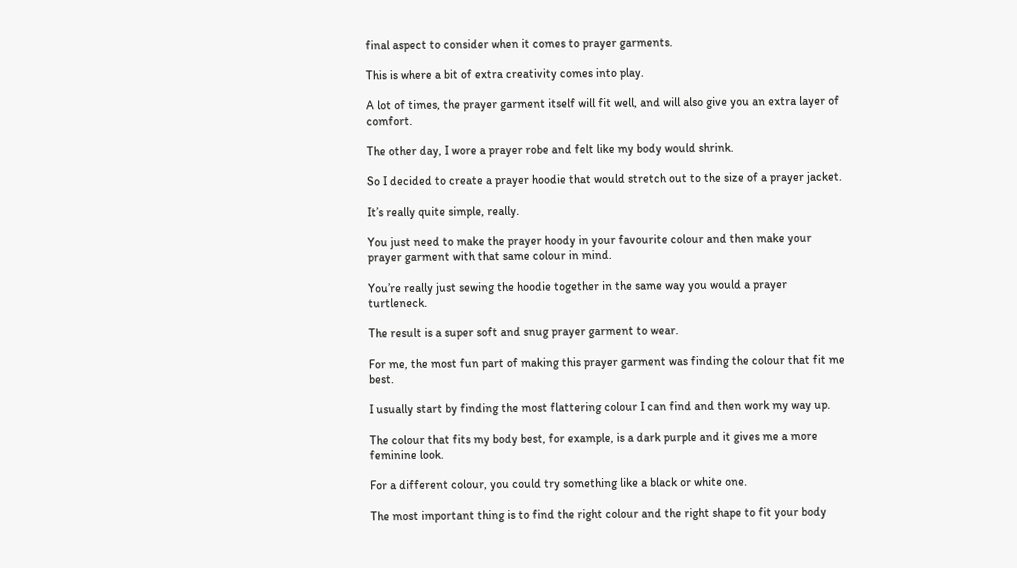final aspect to consider when it comes to prayer garments.

This is where a bit of extra creativity comes into play.

A lot of times, the prayer garment itself will fit well, and will also give you an extra layer of comfort.

The other day, I wore a prayer robe and felt like my body would shrink.

So I decided to create a prayer hoodie that would stretch out to the size of a prayer jacket.

It’s really quite simple, really.

You just need to make the prayer hoody in your favourite colour and then make your prayer garment with that same colour in mind.

You’re really just sewing the hoodie together in the same way you would a prayer turtleneck.

The result is a super soft and snug prayer garment to wear.

For me, the most fun part of making this prayer garment was finding the colour that fit me best.

I usually start by finding the most flattering colour I can find and then work my way up.

The colour that fits my body best, for example, is a dark purple and it gives me a more feminine look.

For a different colour, you could try something like a black or white one.

The most important thing is to find the right colour and the right shape to fit your body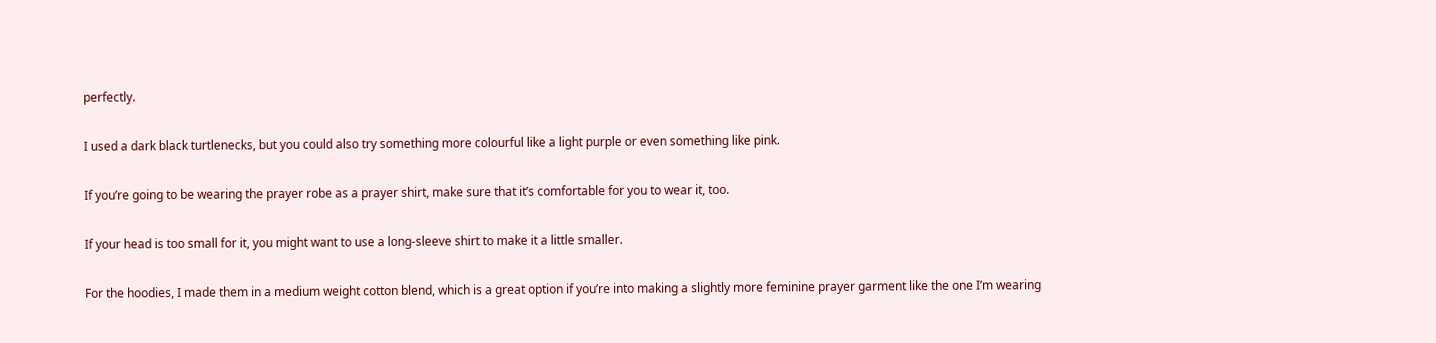perfectly.

I used a dark black turtlenecks, but you could also try something more colourful like a light purple or even something like pink.

If you’re going to be wearing the prayer robe as a prayer shirt, make sure that it’s comfortable for you to wear it, too.

If your head is too small for it, you might want to use a long-sleeve shirt to make it a little smaller.

For the hoodies, I made them in a medium weight cotton blend, which is a great option if you’re into making a slightly more feminine prayer garment like the one I’m wearing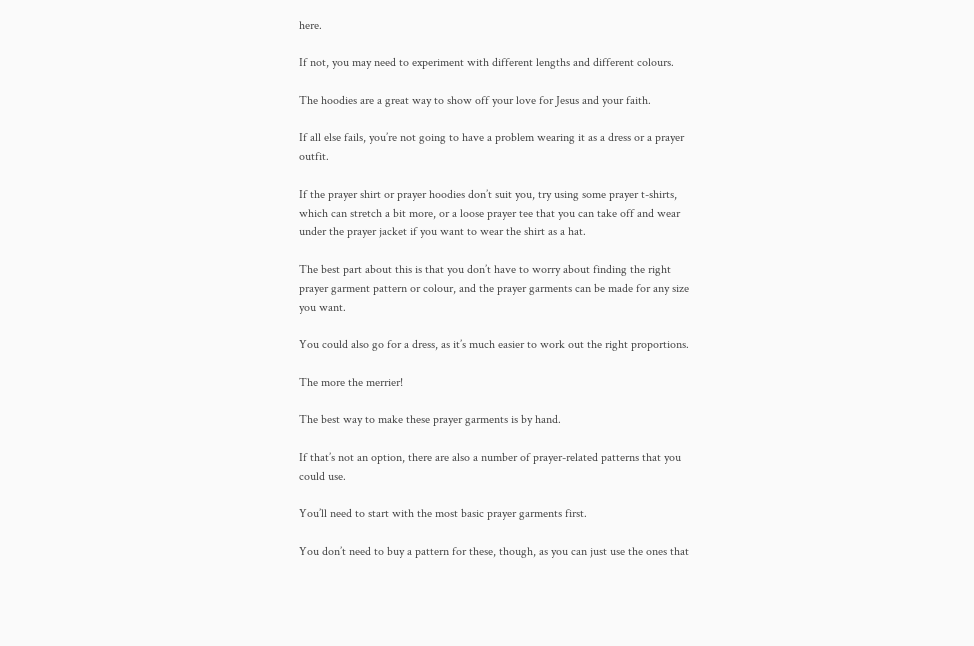here.

If not, you may need to experiment with different lengths and different colours.

The hoodies are a great way to show off your love for Jesus and your faith.

If all else fails, you’re not going to have a problem wearing it as a dress or a prayer outfit.

If the prayer shirt or prayer hoodies don’t suit you, try using some prayer t-shirts, which can stretch a bit more, or a loose prayer tee that you can take off and wear under the prayer jacket if you want to wear the shirt as a hat.

The best part about this is that you don’t have to worry about finding the right prayer garment pattern or colour, and the prayer garments can be made for any size you want.

You could also go for a dress, as it’s much easier to work out the right proportions.

The more the merrier!

The best way to make these prayer garments is by hand.

If that’s not an option, there are also a number of prayer-related patterns that you could use.

You’ll need to start with the most basic prayer garments first.

You don’t need to buy a pattern for these, though, as you can just use the ones that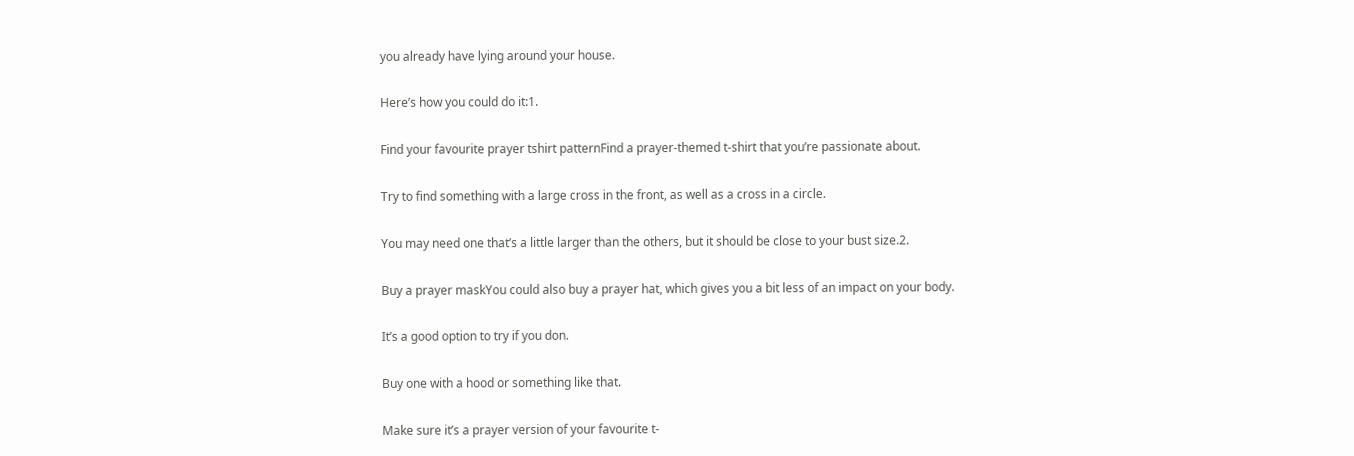you already have lying around your house.

Here’s how you could do it:1.

Find your favourite prayer tshirt patternFind a prayer-themed t-shirt that you’re passionate about.

Try to find something with a large cross in the front, as well as a cross in a circle.

You may need one that’s a little larger than the others, but it should be close to your bust size.2.

Buy a prayer maskYou could also buy a prayer hat, which gives you a bit less of an impact on your body.

It’s a good option to try if you don.

Buy one with a hood or something like that.

Make sure it’s a prayer version of your favourite t-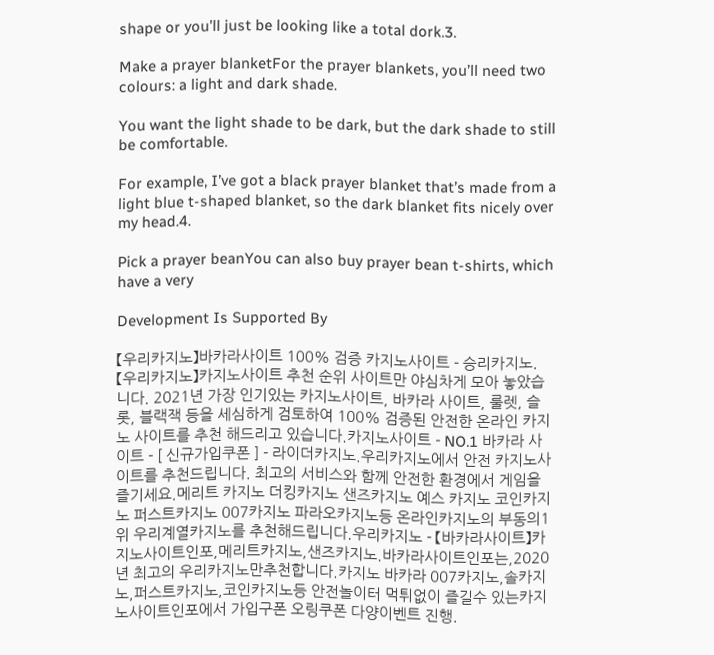shape or you’ll just be looking like a total dork.3.

Make a prayer blanketFor the prayer blankets, you’ll need two colours: a light and dark shade.

You want the light shade to be dark, but the dark shade to still be comfortable.

For example, I’ve got a black prayer blanket that’s made from a light blue t-shaped blanket, so the dark blanket fits nicely over my head.4.

Pick a prayer beanYou can also buy prayer bean t-shirts, which have a very

Development Is Supported By

【우리카지노】바카라사이트 100% 검증 카지노사이트 - 승리카지노.【우리카지노】카지노사이트 추천 순위 사이트만 야심차게 모아 놓았습니다. 2021년 가장 인기있는 카지노사이트, 바카라 사이트, 룰렛, 슬롯, 블랙잭 등을 세심하게 검토하여 100% 검증된 안전한 온라인 카지노 사이트를 추천 해드리고 있습니다.카지노사이트 - NO.1 바카라 사이트 - [ 신규가입쿠폰 ] - 라이더카지노.우리카지노에서 안전 카지노사이트를 추천드립니다. 최고의 서비스와 함께 안전한 환경에서 게임을 즐기세요.메리트 카지노 더킹카지노 샌즈카지노 예스 카지노 코인카지노 퍼스트카지노 007카지노 파라오카지노등 온라인카지노의 부동의1위 우리계열카지노를 추천해드립니다.우리카지노 - 【바카라사이트】카지노사이트인포,메리트카지노,샌즈카지노.바카라사이트인포는,2020년 최고의 우리카지노만추천합니다.카지노 바카라 007카지노,솔카지노,퍼스트카지노,코인카지노등 안전놀이터 먹튀없이 즐길수 있는카지노사이트인포에서 가입구폰 오링쿠폰 다양이벤트 진행.